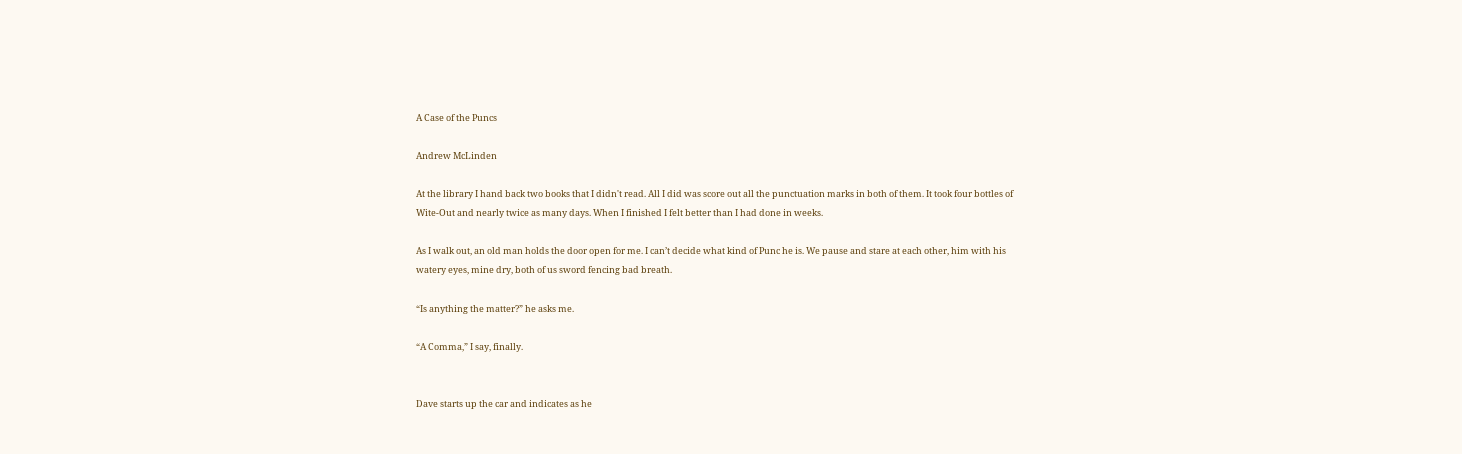A Case of the Puncs

Andrew McLinden

At the library I hand back two books that I didn't read. All I did was score out all the punctuation marks in both of them. It took four bottles of Wite-Out and nearly twice as many days. When I finished I felt better than I had done in weeks.

As I walk out, an old man holds the door open for me. I can’t decide what kind of Punc he is. We pause and stare at each other, him with his watery eyes, mine dry, both of us sword fencing bad breath.

“Is anything the matter?” he asks me.

“A Comma,” I say, finally.


Dave starts up the car and indicates as he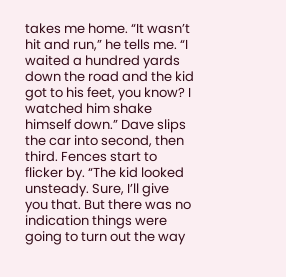takes me home. “It wasn’t hit and run,” he tells me. “I waited a hundred yards down the road and the kid got to his feet, you know? I watched him shake himself down.” Dave slips the car into second, then third. Fences start to flicker by. “The kid looked unsteady. Sure, I’ll give you that. But there was no indication things were going to turn out the way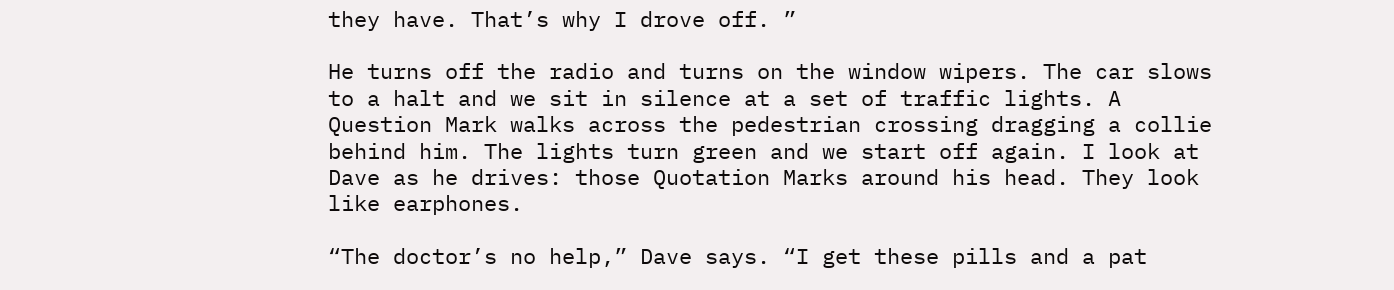they have. That’s why I drove off. ”

He turns off the radio and turns on the window wipers. The car slows to a halt and we sit in silence at a set of traffic lights. A Question Mark walks across the pedestrian crossing dragging a collie behind him. The lights turn green and we start off again. I look at Dave as he drives: those Quotation Marks around his head. They look like earphones.

“The doctor’s no help,” Dave says. “I get these pills and a pat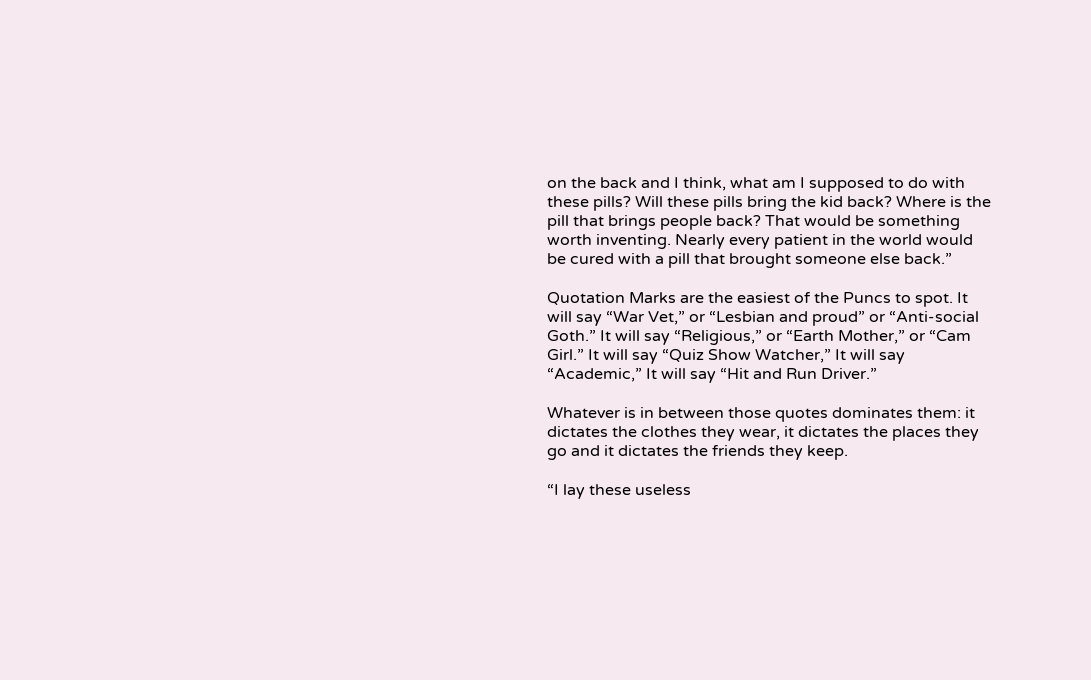on the back and I think, what am I supposed to do with these pills? Will these pills bring the kid back? Where is the pill that brings people back? That would be something worth inventing. Nearly every patient in the world would be cured with a pill that brought someone else back.”

Quotation Marks are the easiest of the Puncs to spot. It will say “War Vet,” or “Lesbian and proud” or “Anti-social Goth.” It will say “Religious,” or “Earth Mother,” or “Cam Girl.” It will say “Quiz Show Watcher,” It will say “Academic,” It will say “Hit and Run Driver.”

Whatever is in between those quotes dominates them: it dictates the clothes they wear, it dictates the places they go and it dictates the friends they keep.

“I lay these useless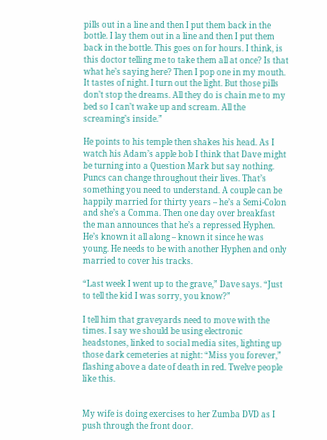pills out in a line and then I put them back in the bottle. I lay them out in a line and then I put them back in the bottle. This goes on for hours. I think, is this doctor telling me to take them all at once? Is that what he’s saying here? Then I pop one in my mouth. It tastes of night. I turn out the light. But those pills don’t stop the dreams. All they do is chain me to my bed so I can’t wake up and scream. All the screaming’s inside.”

He points to his temple then shakes his head. As I watch his Adam’s apple bob I think that Dave might be turning into a Question Mark but say nothing. Puncs can change throughout their lives. That’s something you need to understand. A couple can be happily married for thirty years – he’s a Semi-Colon and she’s a Comma. Then one day over breakfast the man announces that he’s a repressed Hyphen. He’s known it all along – known it since he was young. He needs to be with another Hyphen and only married to cover his tracks.

“Last week I went up to the grave,” Dave says. “Just to tell the kid I was sorry, you know?”

I tell him that graveyards need to move with the times. I say we should be using electronic headstones, linked to social media sites, lighting up those dark cemeteries at night: “Miss you forever,” flashing above a date of death in red. Twelve people like this.


My wife is doing exercises to her Zumba DVD as I push through the front door.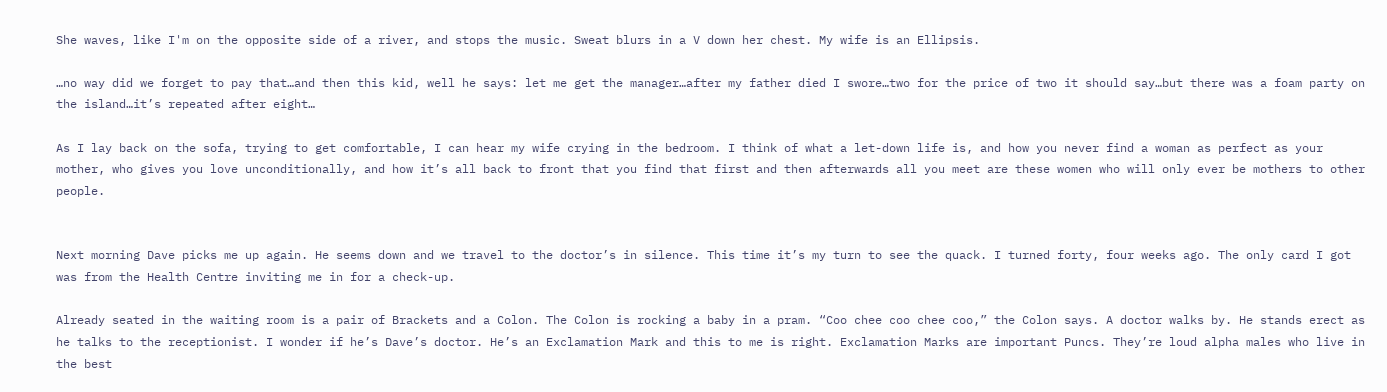She waves, like I'm on the opposite side of a river, and stops the music. Sweat blurs in a V down her chest. My wife is an Ellipsis.

…no way did we forget to pay that…and then this kid, well he says: let me get the manager…after my father died I swore…two for the price of two it should say…but there was a foam party on the island…it’s repeated after eight…

As I lay back on the sofa, trying to get comfortable, I can hear my wife crying in the bedroom. I think of what a let-down life is, and how you never find a woman as perfect as your mother, who gives you love unconditionally, and how it’s all back to front that you find that first and then afterwards all you meet are these women who will only ever be mothers to other people.


Next morning Dave picks me up again. He seems down and we travel to the doctor’s in silence. This time it’s my turn to see the quack. I turned forty, four weeks ago. The only card I got was from the Health Centre inviting me in for a check-up.

Already seated in the waiting room is a pair of Brackets and a Colon. The Colon is rocking a baby in a pram. “Coo chee coo chee coo,” the Colon says. A doctor walks by. He stands erect as he talks to the receptionist. I wonder if he’s Dave’s doctor. He’s an Exclamation Mark and this to me is right. Exclamation Marks are important Puncs. They’re loud alpha males who live in the best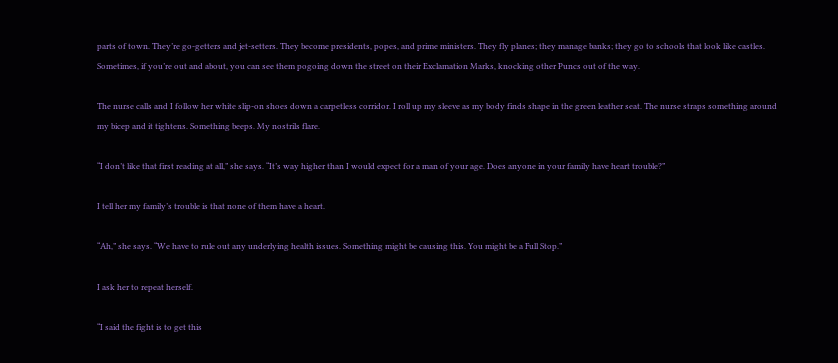parts of town. They’re go-getters and jet-setters. They become presidents, popes, and prime ministers. They fly planes; they manage banks; they go to schools that look like castles. Sometimes, if you’re out and about, you can see them pogoing down the street on their Exclamation Marks, knocking other Puncs out of the way.

The nurse calls and I follow her white slip-on shoes down a carpetless corridor. I roll up my sleeve as my body finds shape in the green leather seat. The nurse straps something around my bicep and it tightens. Something beeps. My nostrils flare.

“I don’t like that first reading at all,” she says. “It’s way higher than I would expect for a man of your age. Does anyone in your family have heart trouble?”

I tell her my family’s trouble is that none of them have a heart.

“Ah,” she says. “We have to rule out any underlying health issues. Something might be causing this. You might be a Full Stop.”

I ask her to repeat herself.

“I said the fight is to get this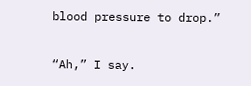blood pressure to drop.”

“Ah,” I say.